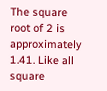The square root of 2 is approximately 1.41. Like all square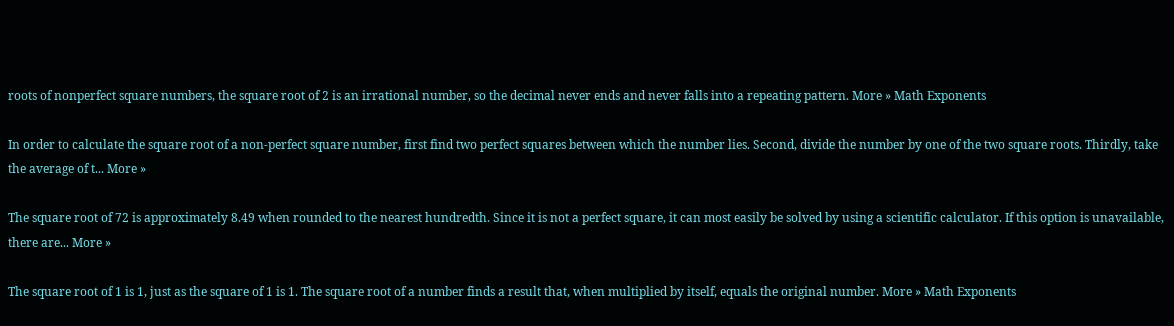roots of nonperfect square numbers, the square root of 2 is an irrational number, so the decimal never ends and never falls into a repeating pattern. More » Math Exponents

In order to calculate the square root of a non-perfect square number, first find two perfect squares between which the number lies. Second, divide the number by one of the two square roots. Thirdly, take the average of t... More »

The square root of 72 is approximately 8.49 when rounded to the nearest hundredth. Since it is not a perfect square, it can most easily be solved by using a scientific calculator. If this option is unavailable, there are... More »

The square root of 1 is 1, just as the square of 1 is 1. The square root of a number finds a result that, when multiplied by itself, equals the original number. More » Math Exponents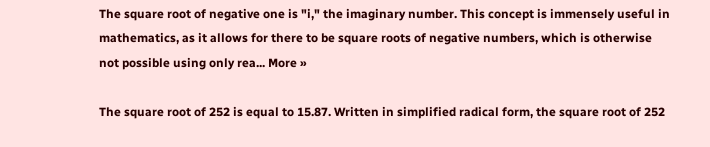The square root of negative one is "i," the imaginary number. This concept is immensely useful in mathematics, as it allows for there to be square roots of negative numbers, which is otherwise not possible using only rea... More »

The square root of 252 is equal to 15.87. Written in simplified radical form, the square root of 252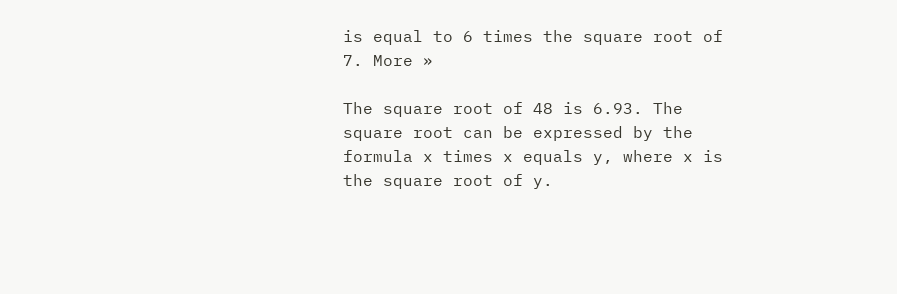is equal to 6 times the square root of 7. More »

The square root of 48 is 6.93. The square root can be expressed by the formula x times x equals y, where x is the square root of y.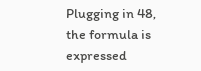Plugging in 48, the formula is expressed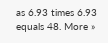as 6.93 times 6.93 equals 48. More »